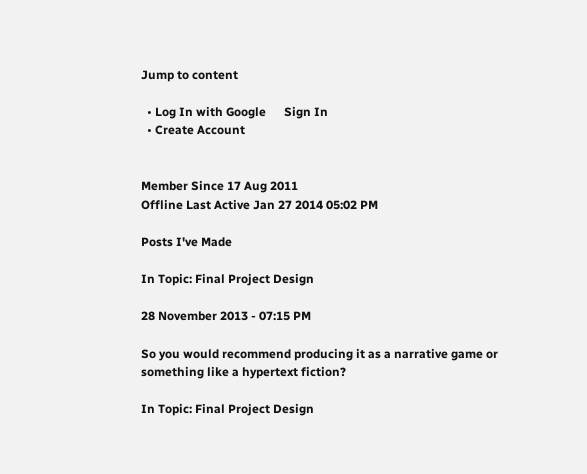Jump to content

  • Log In with Google      Sign In
  • Create Account


Member Since 17 Aug 2011
Offline Last Active Jan 27 2014 05:02 PM

Posts I've Made

In Topic: Final Project Design

28 November 2013 - 07:15 PM

So you would recommend producing it as a narrative game or something like a hypertext fiction?

In Topic: Final Project Design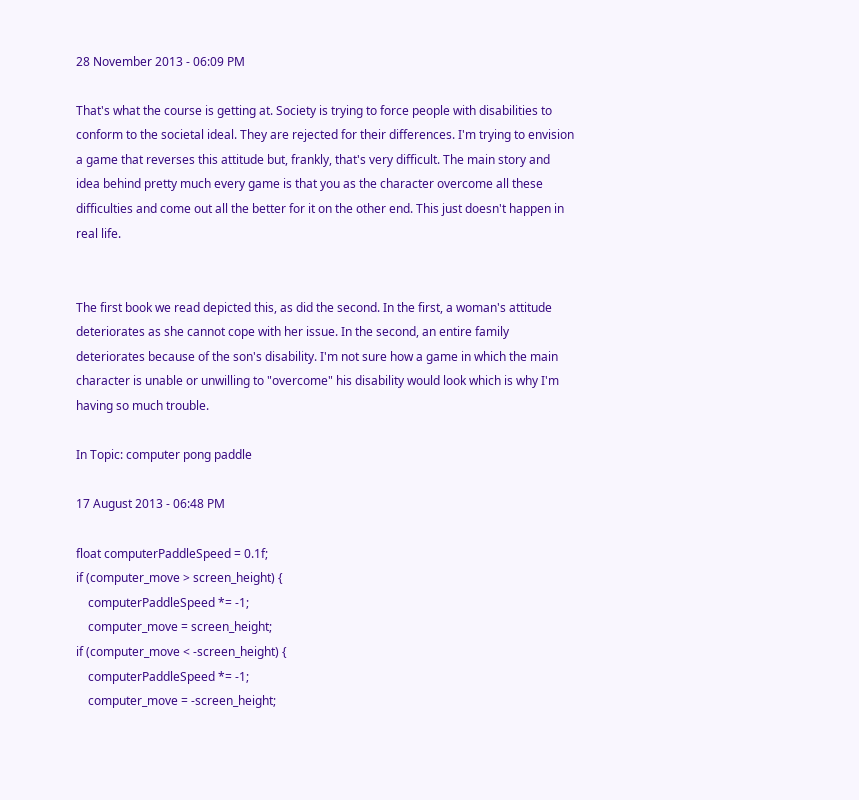28 November 2013 - 06:09 PM

That's what the course is getting at. Society is trying to force people with disabilities to conform to the societal ideal. They are rejected for their differences. I'm trying to envision a game that reverses this attitude but, frankly, that's very difficult. The main story and idea behind pretty much every game is that you as the character overcome all these difficulties and come out all the better for it on the other end. This just doesn't happen in real life.


The first book we read depicted this, as did the second. In the first, a woman's attitude deteriorates as she cannot cope with her issue. In the second, an entire family deteriorates because of the son's disability. I'm not sure how a game in which the main character is unable or unwilling to "overcome" his disability would look which is why I'm having so much trouble.

In Topic: computer pong paddle

17 August 2013 - 06:48 PM

float computerPaddleSpeed = 0.1f;
if (computer_move > screen_height) {
    computerPaddleSpeed *= -1;
    computer_move = screen_height;
if (computer_move < -screen_height) {
    computerPaddleSpeed *= -1;
    computer_move = -screen_height;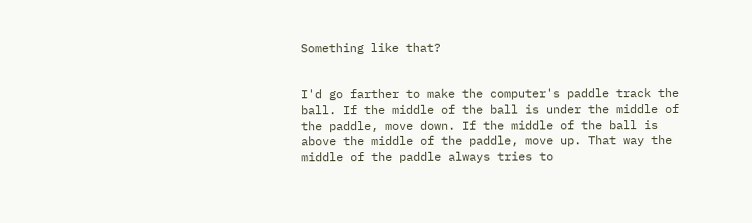Something like that?


I'd go farther to make the computer's paddle track the ball. If the middle of the ball is under the middle of the paddle, move down. If the middle of the ball is above the middle of the paddle, move up. That way the middle of the paddle always tries to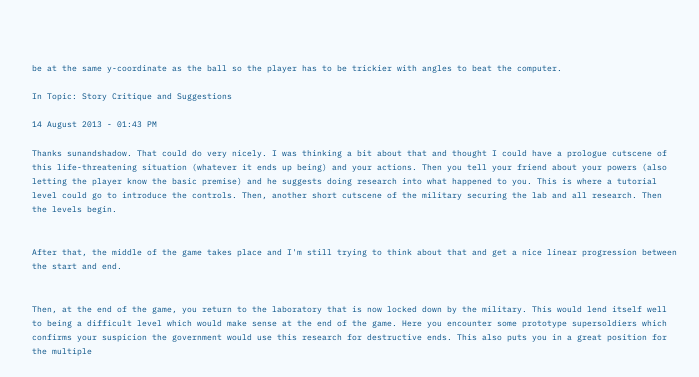be at the same y-coordinate as the ball so the player has to be trickier with angles to beat the computer.

In Topic: Story Critique and Suggestions

14 August 2013 - 01:43 PM

Thanks sunandshadow. That could do very nicely. I was thinking a bit about that and thought I could have a prologue cutscene of this life-threatening situation (whatever it ends up being) and your actions. Then you tell your friend about your powers (also letting the player know the basic premise) and he suggests doing research into what happened to you. This is where a tutorial level could go to introduce the controls. Then, another short cutscene of the military securing the lab and all research. Then the levels begin.


After that, the middle of the game takes place and I'm still trying to think about that and get a nice linear progression between the start and end.


Then, at the end of the game, you return to the laboratory that is now locked down by the military. This would lend itself well to being a difficult level which would make sense at the end of the game. Here you encounter some prototype supersoldiers which confirms your suspicion the government would use this research for destructive ends. This also puts you in a great position for the multiple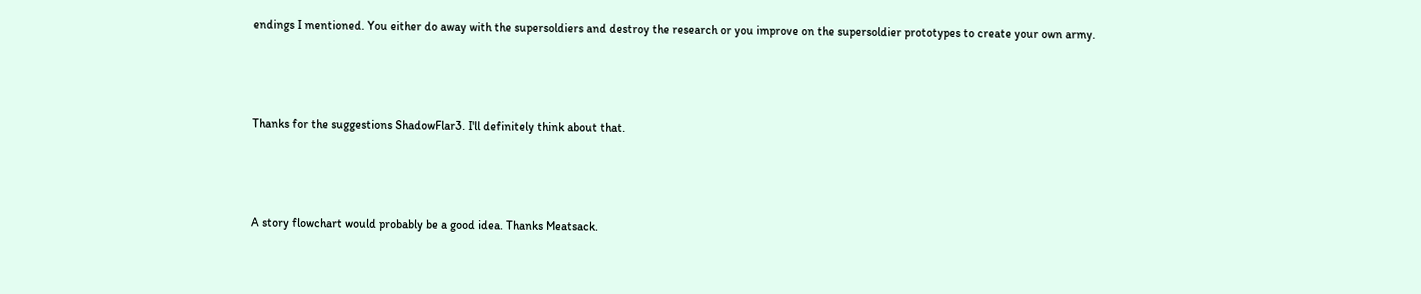endings I mentioned. You either do away with the supersoldiers and destroy the research or you improve on the supersoldier prototypes to create your own army.



Thanks for the suggestions ShadowFlar3. I'll definitely think about that.



A story flowchart would probably be a good idea. Thanks Meatsack.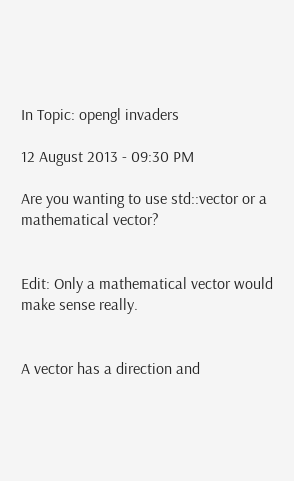In Topic: opengl invaders

12 August 2013 - 09:30 PM

Are you wanting to use std::vector or a mathematical vector?


Edit: Only a mathematical vector would make sense really.


A vector has a direction and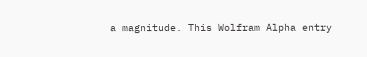a magnitude. This Wolfram Alpha entry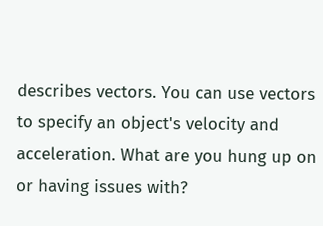describes vectors. You can use vectors to specify an object's velocity and acceleration. What are you hung up on or having issues with?